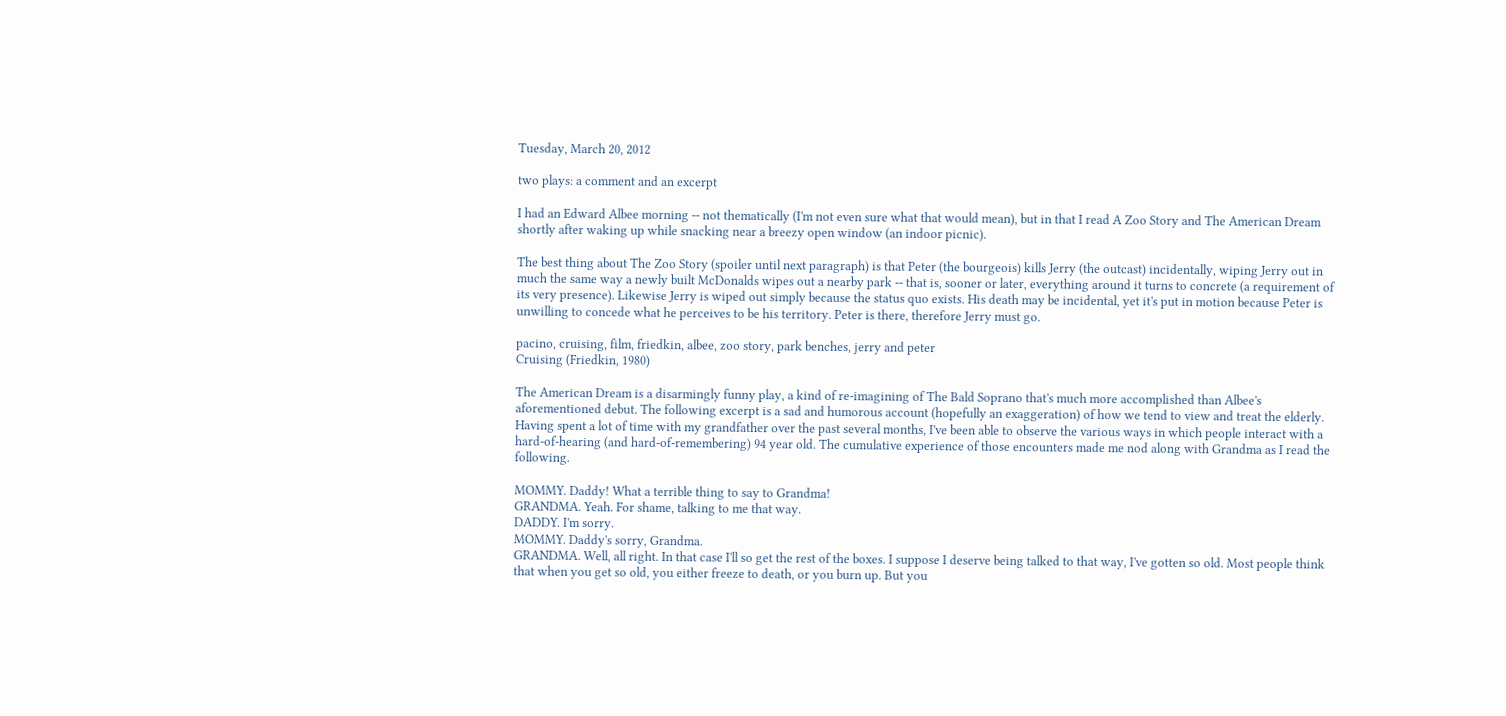Tuesday, March 20, 2012

two plays: a comment and an excerpt

I had an Edward Albee morning -- not thematically (I'm not even sure what that would mean), but in that I read A Zoo Story and The American Dream shortly after waking up while snacking near a breezy open window (an indoor picnic).

The best thing about The Zoo Story (spoiler until next paragraph) is that Peter (the bourgeois) kills Jerry (the outcast) incidentally, wiping Jerry out in much the same way a newly built McDonalds wipes out a nearby park -- that is, sooner or later, everything around it turns to concrete (a requirement of its very presence). Likewise Jerry is wiped out simply because the status quo exists. His death may be incidental, yet it's put in motion because Peter is unwilling to concede what he perceives to be his territory. Peter is there, therefore Jerry must go.

pacino, cruising, film, friedkin, albee, zoo story, park benches, jerry and peter
Cruising (Friedkin, 1980)

The American Dream is a disarmingly funny play, a kind of re-imagining of The Bald Soprano that's much more accomplished than Albee's aforementioned debut. The following excerpt is a sad and humorous account (hopefully an exaggeration) of how we tend to view and treat the elderly. Having spent a lot of time with my grandfather over the past several months, I've been able to observe the various ways in which people interact with a hard-of-hearing (and hard-of-remembering) 94 year old. The cumulative experience of those encounters made me nod along with Grandma as I read the following.

MOMMY. Daddy! What a terrible thing to say to Grandma!
GRANDMA. Yeah. For shame, talking to me that way.
DADDY. I'm sorry.
MOMMY. Daddy's sorry, Grandma.
GRANDMA. Well, all right. In that case I'll so get the rest of the boxes. I suppose I deserve being talked to that way, I've gotten so old. Most people think that when you get so old, you either freeze to death, or you burn up. But you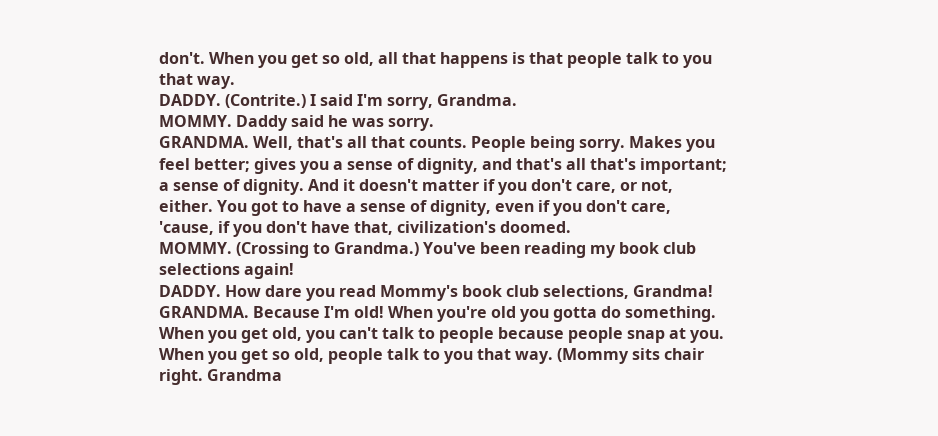don't. When you get so old, all that happens is that people talk to you that way.
DADDY. (Contrite.) I said I'm sorry, Grandma.
MOMMY. Daddy said he was sorry.
GRANDMA. Well, that's all that counts. People being sorry. Makes you feel better; gives you a sense of dignity, and that's all that's important; a sense of dignity. And it doesn't matter if you don't care, or not, either. You got to have a sense of dignity, even if you don't care, 'cause, if you don't have that, civilization's doomed.
MOMMY. (Crossing to Grandma.) You've been reading my book club selections again!
DADDY. How dare you read Mommy's book club selections, Grandma!
GRANDMA. Because I'm old! When you're old you gotta do something. When you get old, you can't talk to people because people snap at you. When you get so old, people talk to you that way. (Mommy sits chair right. Grandma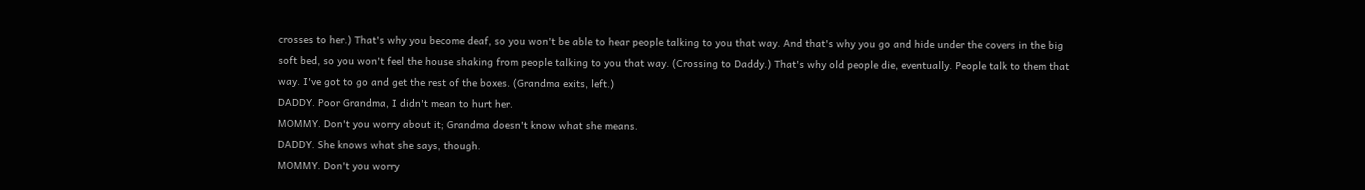crosses to her.) That's why you become deaf, so you won't be able to hear people talking to you that way. And that's why you go and hide under the covers in the big soft bed, so you won't feel the house shaking from people talking to you that way. (Crossing to Daddy.) That's why old people die, eventually. People talk to them that way. I've got to go and get the rest of the boxes. (Grandma exits, left.)
DADDY. Poor Grandma, I didn't mean to hurt her.
MOMMY. Don't you worry about it; Grandma doesn't know what she means.
DADDY. She knows what she says, though.
MOMMY. Don't you worry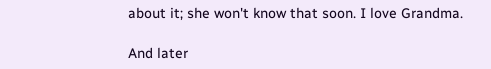about it; she won't know that soon. I love Grandma.

And later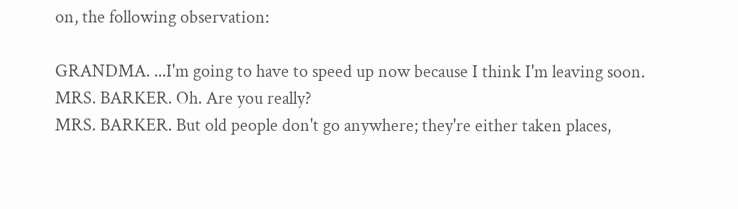on, the following observation:

GRANDMA. ...I'm going to have to speed up now because I think I'm leaving soon.
MRS. BARKER. Oh. Are you really?
MRS. BARKER. But old people don't go anywhere; they're either taken places,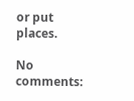or put places.

No comments: